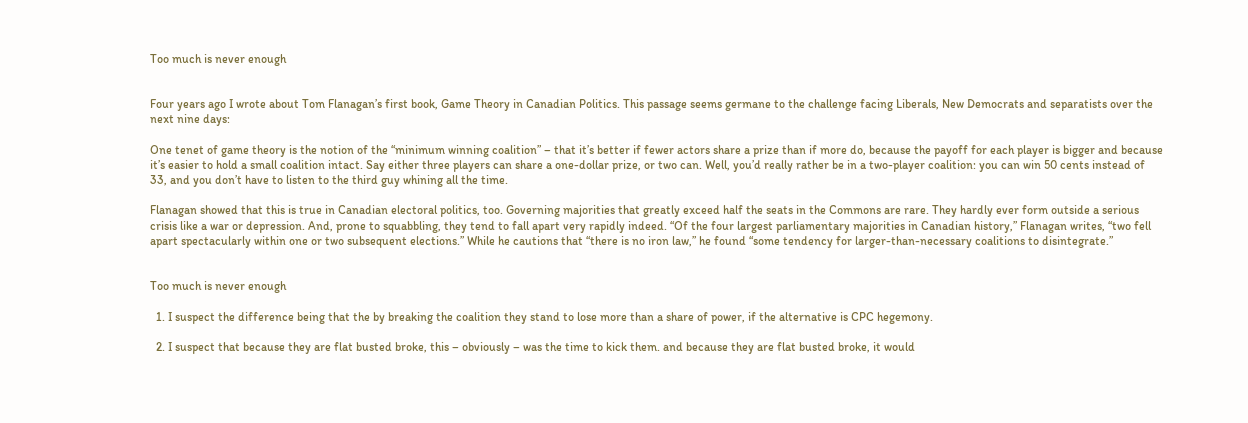Too much is never enough


Four years ago I wrote about Tom Flanagan’s first book, Game Theory in Canadian Politics. This passage seems germane to the challenge facing Liberals, New Democrats and separatists over the next nine days:

One tenet of game theory is the notion of the “minimum winning coalition” – that it’s better if fewer actors share a prize than if more do, because the payoff for each player is bigger and because it’s easier to hold a small coalition intact. Say either three players can share a one-dollar prize, or two can. Well, you’d really rather be in a two-player coalition: you can win 50 cents instead of 33, and you don’t have to listen to the third guy whining all the time.

Flanagan showed that this is true in Canadian electoral politics, too. Governing majorities that greatly exceed half the seats in the Commons are rare. They hardly ever form outside a serious crisis like a war or depression. And, prone to squabbling, they tend to fall apart very rapidly indeed. “Of the four largest parliamentary majorities in Canadian history,” Flanagan writes, “two fell apart spectacularly within one or two subsequent elections.” While he cautions that “there is no iron law,” he found “some tendency for larger-than-necessary coalitions to disintegrate.”


Too much is never enough

  1. I suspect the difference being that the by breaking the coalition they stand to lose more than a share of power, if the alternative is CPC hegemony.

  2. I suspect that because they are flat busted broke, this – obviously – was the time to kick them. and because they are flat busted broke, it would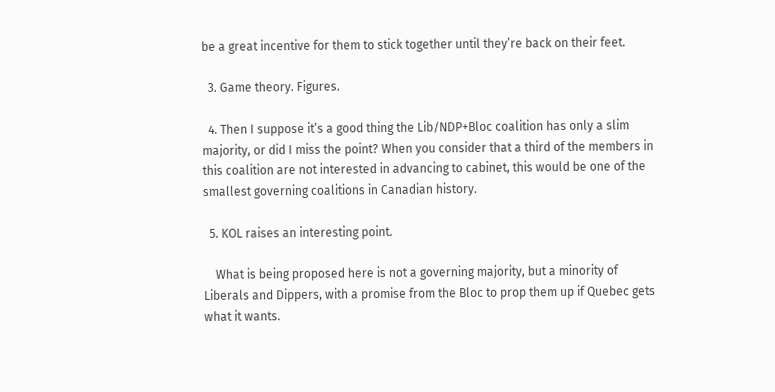be a great incentive for them to stick together until they’re back on their feet.

  3. Game theory. Figures.

  4. Then I suppose it’s a good thing the Lib/NDP+Bloc coalition has only a slim majority, or did I miss the point? When you consider that a third of the members in this coalition are not interested in advancing to cabinet, this would be one of the smallest governing coalitions in Canadian history.

  5. KOL raises an interesting point.

    What is being proposed here is not a governing majority, but a minority of Liberals and Dippers, with a promise from the Bloc to prop them up if Quebec gets what it wants.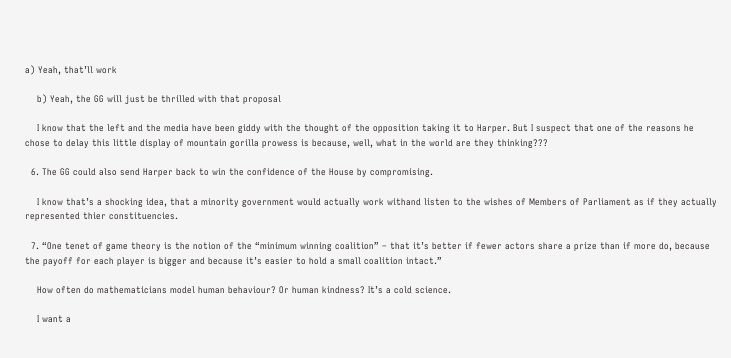a) Yeah, that’ll work

    b) Yeah, the GG will just be thrilled with that proposal

    I know that the left and the media have been giddy with the thought of the opposition taking it to Harper. But I suspect that one of the reasons he chose to delay this little display of mountain gorilla prowess is because, well, what in the world are they thinking???

  6. The GG could also send Harper back to win the confidence of the House by compromising.

    I know that’s a shocking idea, that a minority government would actually work withand listen to the wishes of Members of Parliament as if they actually represented thier constituencies.

  7. “One tenet of game theory is the notion of the “minimum winning coalition” – that it’s better if fewer actors share a prize than if more do, because the payoff for each player is bigger and because it’s easier to hold a small coalition intact.”

    How often do mathematicians model human behaviour? Or human kindness? It’s a cold science.

    I want a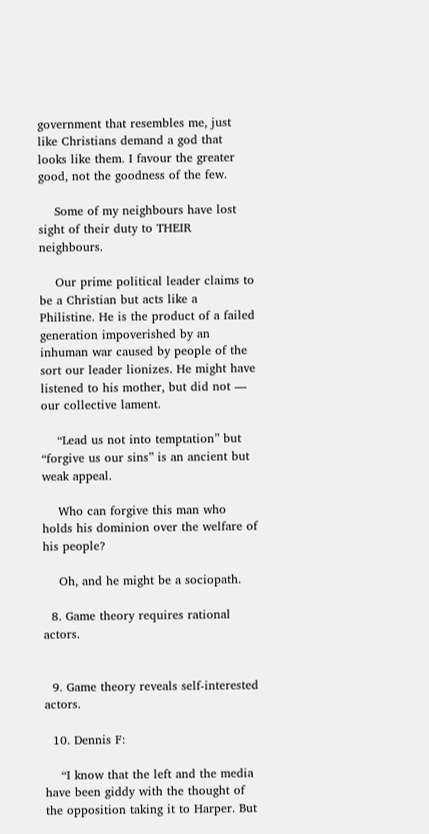government that resembles me, just like Christians demand a god that looks like them. I favour the greater good, not the goodness of the few.

    Some of my neighbours have lost sight of their duty to THEIR neighbours.

    Our prime political leader claims to be a Christian but acts like a Philistine. He is the product of a failed generation impoverished by an inhuman war caused by people of the sort our leader lionizes. He might have listened to his mother, but did not — our collective lament.

    “Lead us not into temptation” but “forgive us our sins” is an ancient but weak appeal.

    Who can forgive this man who holds his dominion over the welfare of his people?

    Oh, and he might be a sociopath.

  8. Game theory requires rational actors.


  9. Game theory reveals self-interested actors.

  10. Dennis F:

    “I know that the left and the media have been giddy with the thought of the opposition taking it to Harper. But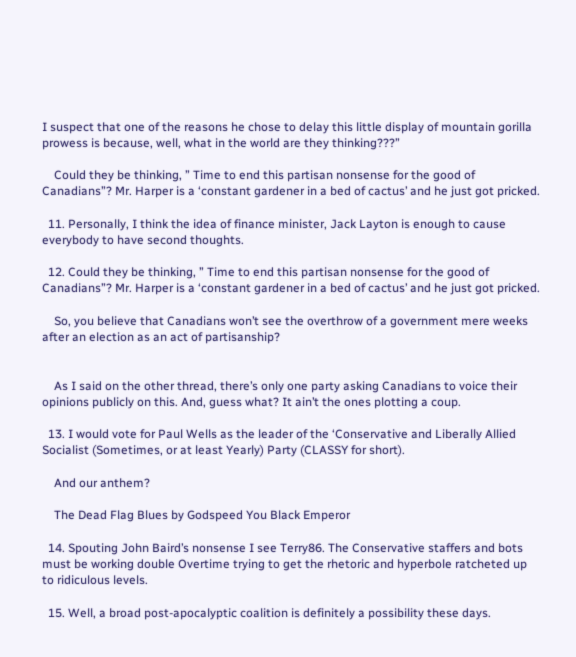I suspect that one of the reasons he chose to delay this little display of mountain gorilla prowess is because, well, what in the world are they thinking???”

    Could they be thinking, ” Time to end this partisan nonsense for the good of Canadians”? Mr. Harper is a ‘constant gardener in a bed of cactus’ and he just got pricked.

  11. Personally, I think the idea of finance minister, Jack Layton is enough to cause everybody to have second thoughts.

  12. Could they be thinking, ” Time to end this partisan nonsense for the good of Canadians”? Mr. Harper is a ‘constant gardener in a bed of cactus’ and he just got pricked.

    So, you believe that Canadians won’t see the overthrow of a government mere weeks after an election as an act of partisanship?


    As I said on the other thread, there’s only one party asking Canadians to voice their opinions publicly on this. And, guess what? It ain’t the ones plotting a coup.

  13. I would vote for Paul Wells as the leader of the ‘Conservative and Liberally Allied Socialist (Sometimes, or at least Yearly) Party (CLASSY for short).

    And our anthem?

    The Dead Flag Blues by Godspeed You Black Emperor

  14. Spouting John Baird’s nonsense I see Terry86. The Conservative staffers and bots must be working double Overtime trying to get the rhetoric and hyperbole ratcheted up to ridiculous levels.

  15. Well, a broad post-apocalyptic coalition is definitely a possibility these days.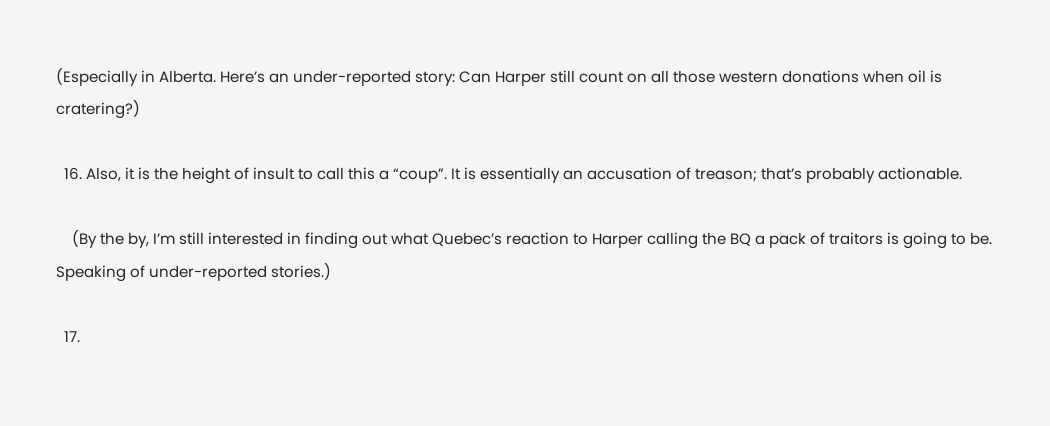(Especially in Alberta. Here’s an under-reported story: Can Harper still count on all those western donations when oil is cratering?)

  16. Also, it is the height of insult to call this a “coup”. It is essentially an accusation of treason; that’s probably actionable.

    (By the by, I’m still interested in finding out what Quebec’s reaction to Harper calling the BQ a pack of traitors is going to be. Speaking of under-reported stories.)

  17.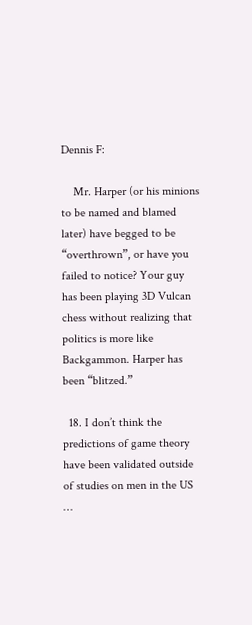Dennis F:

    Mr. Harper (or his minions to be named and blamed later) have begged to be “overthrown”, or have you failed to notice? Your guy has been playing 3D Vulcan chess without realizing that politics is more like Backgammon. Harper has been “blitzed.”

  18. I don’t think the predictions of game theory have been validated outside of studies on men in the US …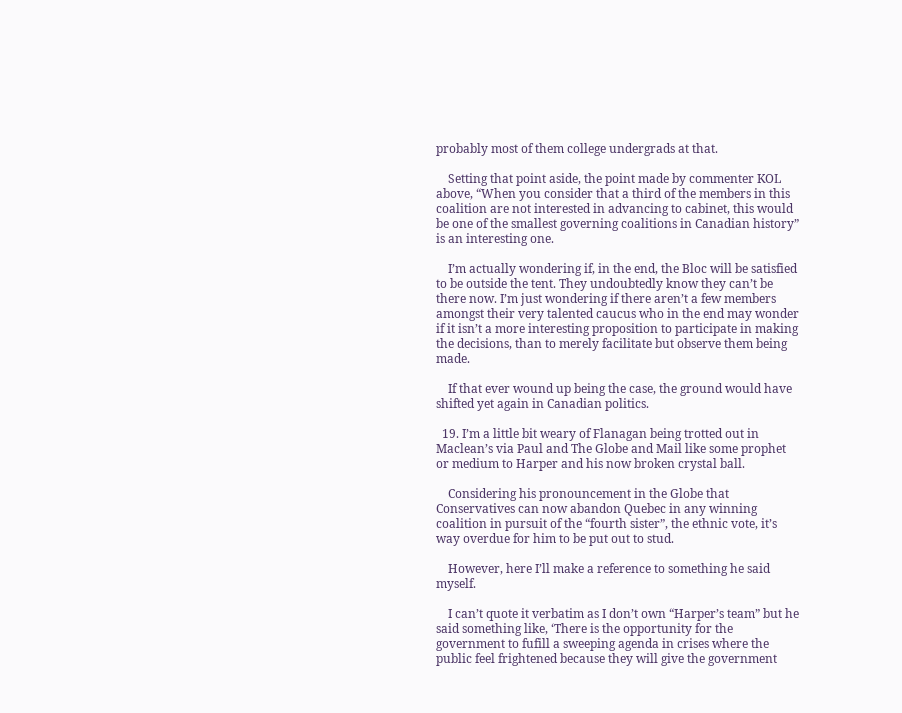probably most of them college undergrads at that.

    Setting that point aside, the point made by commenter KOL above, “When you consider that a third of the members in this coalition are not interested in advancing to cabinet, this would be one of the smallest governing coalitions in Canadian history” is an interesting one.

    I’m actually wondering if, in the end, the Bloc will be satisfied to be outside the tent. They undoubtedly know they can’t be there now. I’m just wondering if there aren’t a few members amongst their very talented caucus who in the end may wonder if it isn’t a more interesting proposition to participate in making the decisions, than to merely facilitate but observe them being made.

    If that ever wound up being the case, the ground would have shifted yet again in Canadian politics.

  19. I’m a little bit weary of Flanagan being trotted out in Maclean’s via Paul and The Globe and Mail like some prophet or medium to Harper and his now broken crystal ball.

    Considering his pronouncement in the Globe that Conservatives can now abandon Quebec in any winning coalition in pursuit of the “fourth sister”, the ethnic vote, it’s way overdue for him to be put out to stud.

    However, here I’ll make a reference to something he said myself.

    I can’t quote it verbatim as I don’t own “Harper’s team” but he said something like, ‘There is the opportunity for the government to fufill a sweeping agenda in crises where the public feel frightened because they will give the government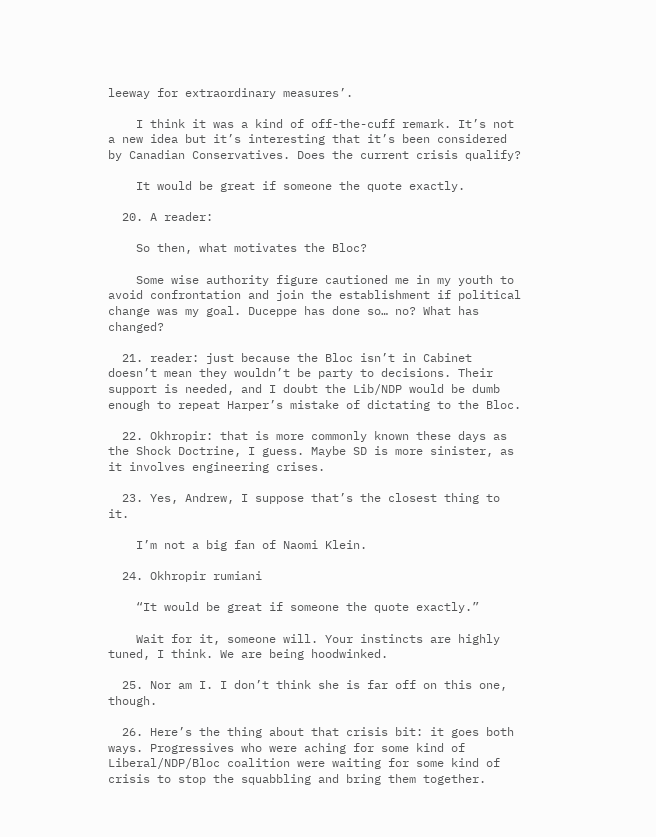leeway for extraordinary measures’.

    I think it was a kind of off-the-cuff remark. It’s not a new idea but it’s interesting that it’s been considered by Canadian Conservatives. Does the current crisis qualify?

    It would be great if someone the quote exactly.

  20. A reader:

    So then, what motivates the Bloc?

    Some wise authority figure cautioned me in my youth to avoid confrontation and join the establishment if political change was my goal. Duceppe has done so… no? What has changed?

  21. reader: just because the Bloc isn’t in Cabinet doesn’t mean they wouldn’t be party to decisions. Their support is needed, and I doubt the Lib/NDP would be dumb enough to repeat Harper’s mistake of dictating to the Bloc.

  22. Okhropir: that is more commonly known these days as the Shock Doctrine, I guess. Maybe SD is more sinister, as it involves engineering crises.

  23. Yes, Andrew, I suppose that’s the closest thing to it.

    I’m not a big fan of Naomi Klein.

  24. Okhropir rumiani

    “It would be great if someone the quote exactly.”

    Wait for it, someone will. Your instincts are highly tuned, I think. We are being hoodwinked.

  25. Nor am I. I don’t think she is far off on this one, though.

  26. Here’s the thing about that crisis bit: it goes both ways. Progressives who were aching for some kind of Liberal/NDP/Bloc coalition were waiting for some kind of crisis to stop the squabbling and bring them together.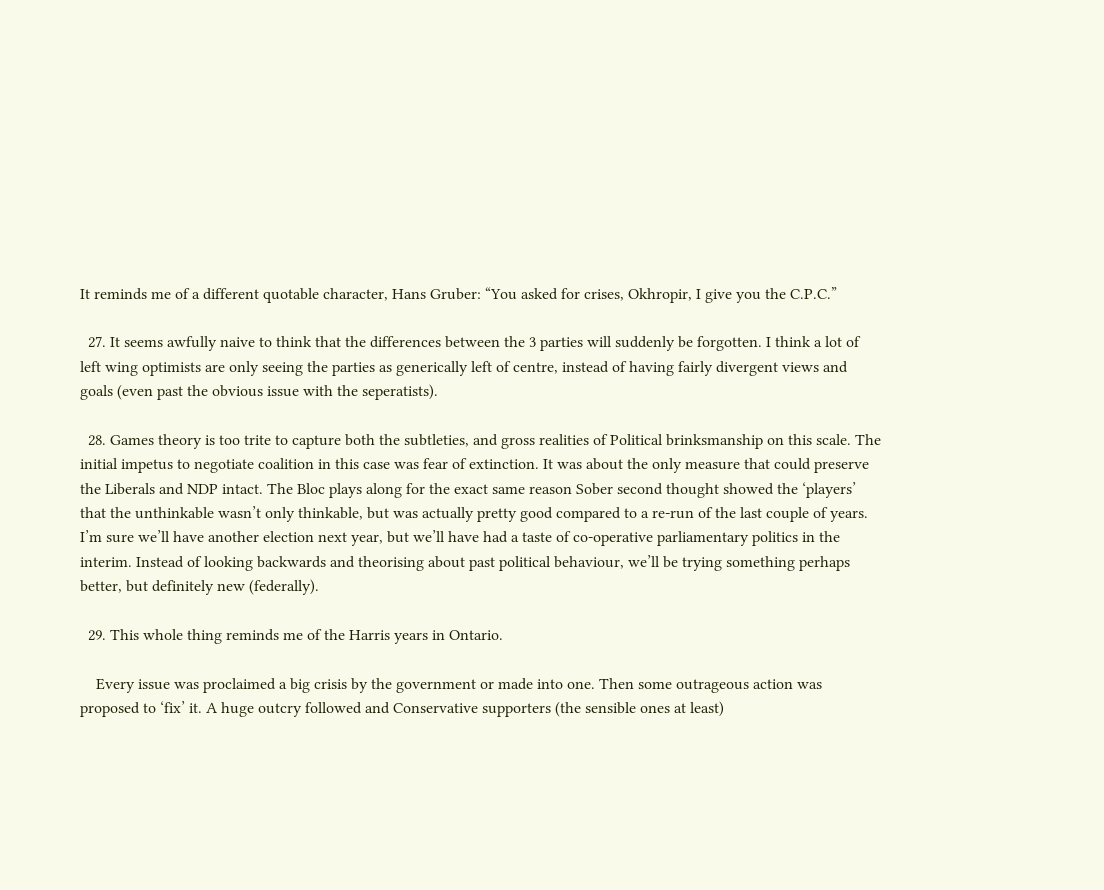It reminds me of a different quotable character, Hans Gruber: “You asked for crises, Okhropir, I give you the C.P.C.”

  27. It seems awfully naive to think that the differences between the 3 parties will suddenly be forgotten. I think a lot of left wing optimists are only seeing the parties as generically left of centre, instead of having fairly divergent views and goals (even past the obvious issue with the seperatists).

  28. Games theory is too trite to capture both the subtleties, and gross realities of Political brinksmanship on this scale. The initial impetus to negotiate coalition in this case was fear of extinction. It was about the only measure that could preserve the Liberals and NDP intact. The Bloc plays along for the exact same reason Sober second thought showed the ‘players’ that the unthinkable wasn’t only thinkable, but was actually pretty good compared to a re-run of the last couple of years. I’m sure we’ll have another election next year, but we’ll have had a taste of co-operative parliamentary politics in the interim. Instead of looking backwards and theorising about past political behaviour, we’ll be trying something perhaps better, but definitely new (federally).

  29. This whole thing reminds me of the Harris years in Ontario.

    Every issue was proclaimed a big crisis by the government or made into one. Then some outrageous action was proposed to ‘fix’ it. A huge outcry followed and Conservative supporters (the sensible ones at least)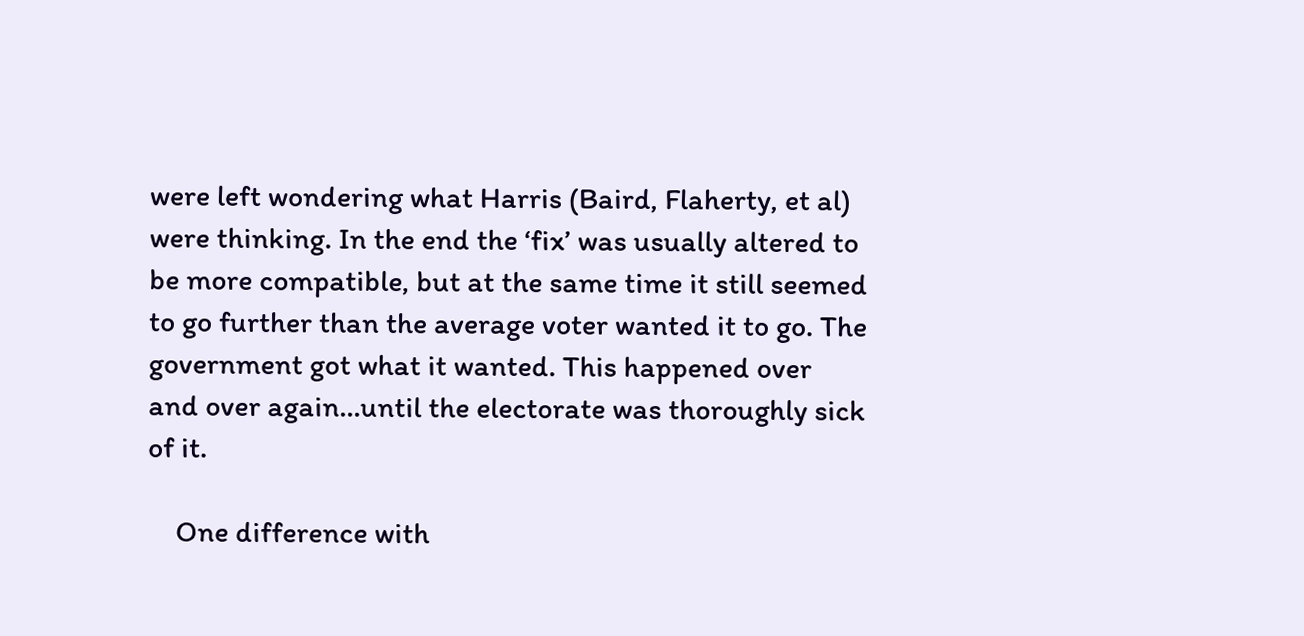were left wondering what Harris (Baird, Flaherty, et al) were thinking. In the end the ‘fix’ was usually altered to be more compatible, but at the same time it still seemed to go further than the average voter wanted it to go. The government got what it wanted. This happened over and over again…until the electorate was thoroughly sick of it.

    One difference with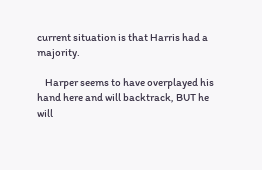current situation is that Harris had a majority.

    Harper seems to have overplayed his hand here and will backtrack, BUT he will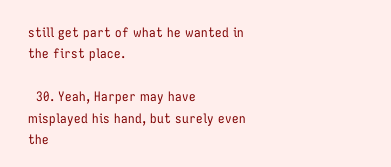still get part of what he wanted in the first place.

  30. Yeah, Harper may have misplayed his hand, but surely even the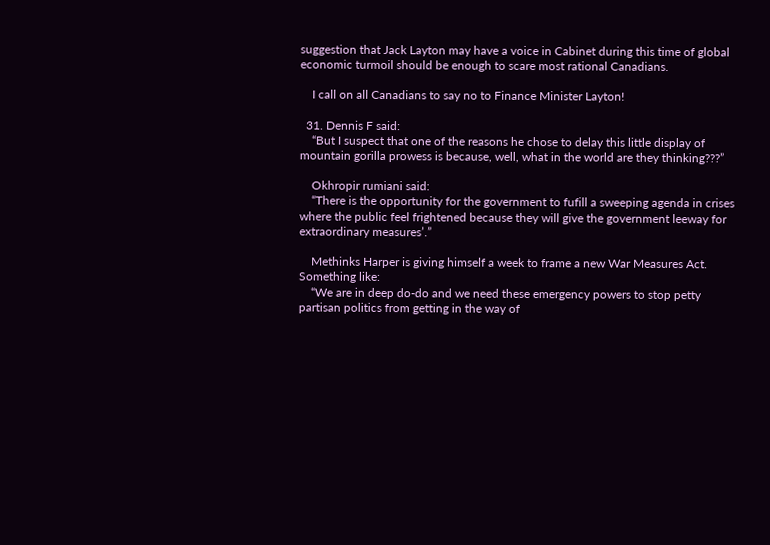suggestion that Jack Layton may have a voice in Cabinet during this time of global economic turmoil should be enough to scare most rational Canadians.

    I call on all Canadians to say no to Finance Minister Layton!

  31. Dennis F said:
    “But I suspect that one of the reasons he chose to delay this little display of mountain gorilla prowess is because, well, what in the world are they thinking???”

    Okhropir rumiani said:
    “There is the opportunity for the government to fufill a sweeping agenda in crises where the public feel frightened because they will give the government leeway for extraordinary measures’.”

    Methinks Harper is giving himself a week to frame a new War Measures Act. Something like:
    “We are in deep do-do and we need these emergency powers to stop petty partisan politics from getting in the way of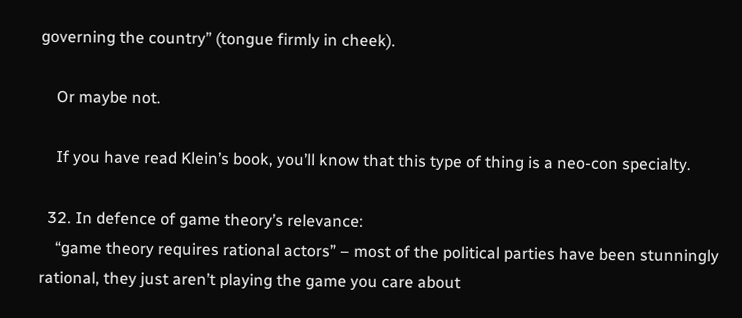governing the country” (tongue firmly in cheek).

    Or maybe not.

    If you have read Klein’s book, you’ll know that this type of thing is a neo-con specialty.

  32. In defence of game theory’s relevance:
    “game theory requires rational actors” – most of the political parties have been stunningly rational, they just aren’t playing the game you care about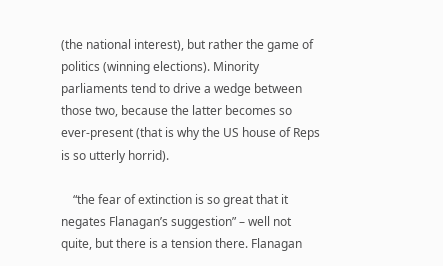(the national interest), but rather the game of politics (winning elections). Minority parliaments tend to drive a wedge between those two, because the latter becomes so ever-present (that is why the US house of Reps is so utterly horrid).

    “the fear of extinction is so great that it negates Flanagan’s suggestion” – well not quite, but there is a tension there. Flanagan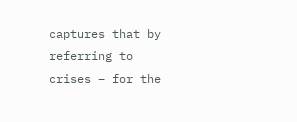captures that by referring to crises – for the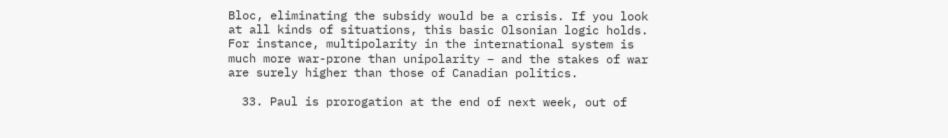Bloc, eliminating the subsidy would be a crisis. If you look at all kinds of situations, this basic Olsonian logic holds. For instance, multipolarity in the international system is much more war-prone than unipolarity – and the stakes of war are surely higher than those of Canadian politics.

  33. Paul is prorogation at the end of next week, out of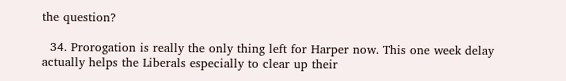the question?

  34. Prorogation is really the only thing left for Harper now. This one week delay actually helps the Liberals especially to clear up their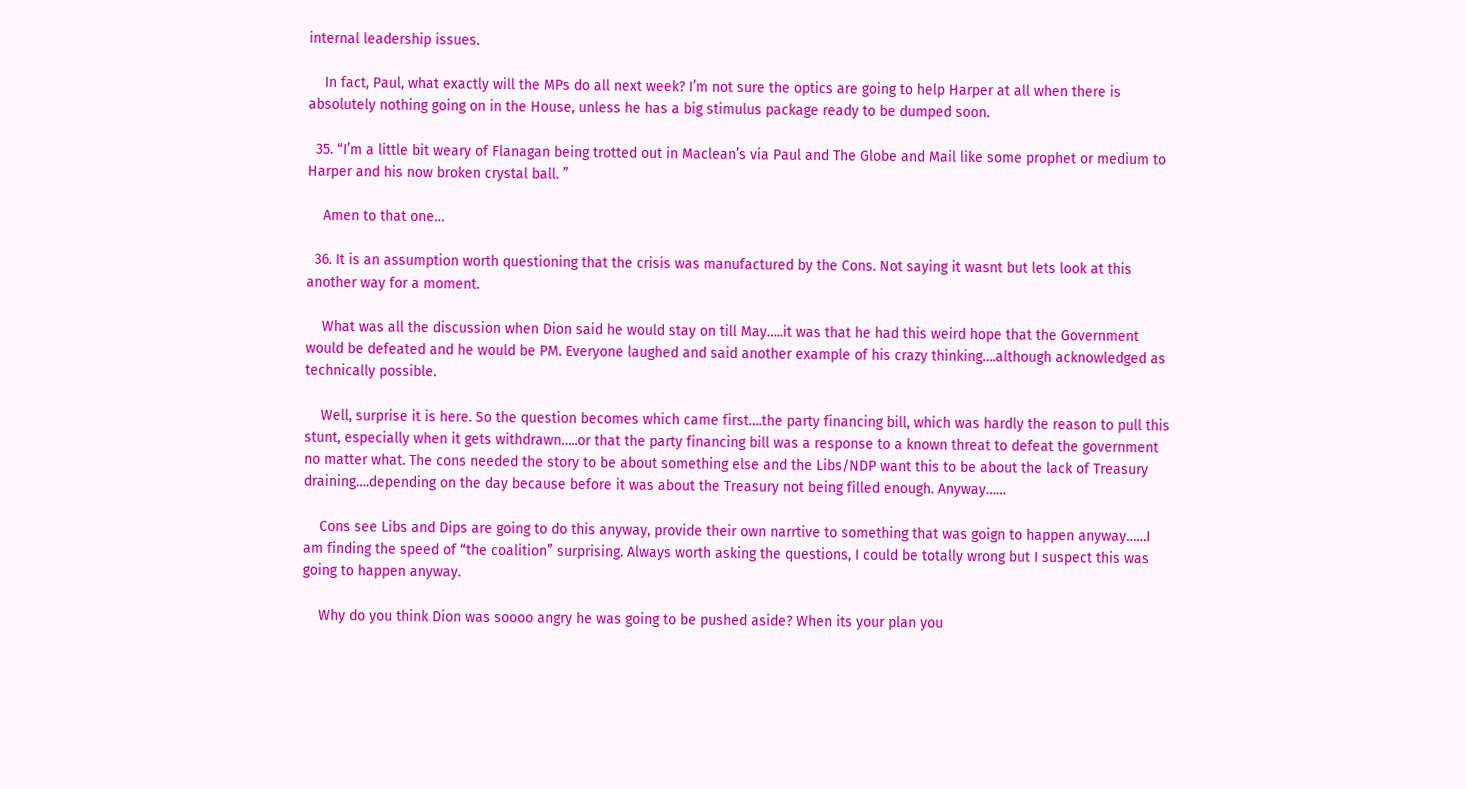internal leadership issues.

    In fact, Paul, what exactly will the MPs do all next week? I’m not sure the optics are going to help Harper at all when there is absolutely nothing going on in the House, unless he has a big stimulus package ready to be dumped soon.

  35. “I’m a little bit weary of Flanagan being trotted out in Maclean’s via Paul and The Globe and Mail like some prophet or medium to Harper and his now broken crystal ball. ”

    Amen to that one…

  36. It is an assumption worth questioning that the crisis was manufactured by the Cons. Not saying it wasnt but lets look at this another way for a moment.

    What was all the discussion when Dion said he would stay on till May…..it was that he had this weird hope that the Government would be defeated and he would be PM. Everyone laughed and said another example of his crazy thinking….although acknowledged as technically possible.

    Well, surprise it is here. So the question becomes which came first….the party financing bill, which was hardly the reason to pull this stunt, especially when it gets withdrawn…..or that the party financing bill was a response to a known threat to defeat the government no matter what. The cons needed the story to be about something else and the Libs/NDP want this to be about the lack of Treasury draining….depending on the day because before it was about the Treasury not being filled enough. Anyway……

    Cons see Libs and Dips are going to do this anyway, provide their own narrtive to something that was goign to happen anyway……I am finding the speed of “the coalition” surprising. Always worth asking the questions, I could be totally wrong but I suspect this was going to happen anyway.

    Why do you think Dion was soooo angry he was going to be pushed aside? When its your plan you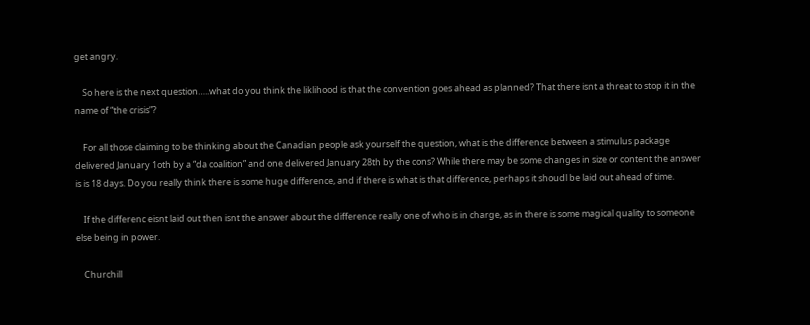get angry.

    So here is the next question…..what do you think the liklihood is that the convention goes ahead as planned? That there isnt a threat to stop it in the name of “the crisis”?

    For all those claiming to be thinking about the Canadian people ask yourself the question, what is the difference between a stimulus package delivered January 1oth by a “da coalition” and one delivered January 28th by the cons? While there may be some changes in size or content the answer is is 18 days. Do you really think there is some huge difference, and if there is what is that difference, perhaps it shoudl be laid out ahead of time.

    If the differenc eisnt laid out then isnt the answer about the difference really one of who is in charge, as in there is some magical quality to someone else being in power.

    Churchill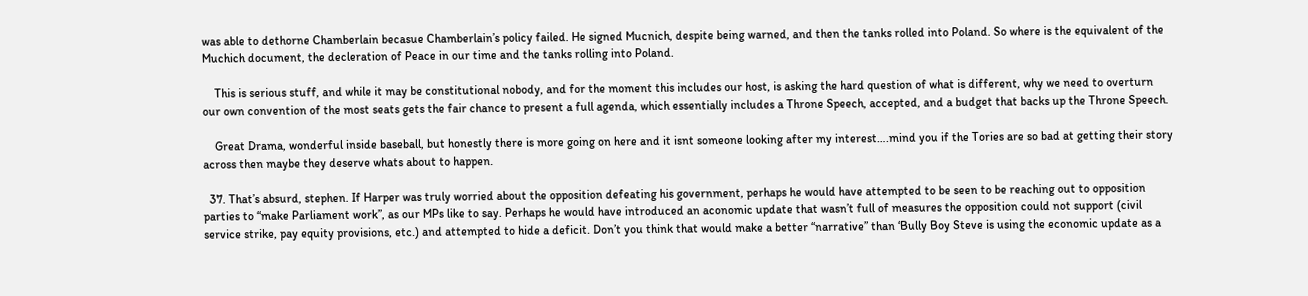was able to dethorne Chamberlain becasue Chamberlain’s policy failed. He signed Mucnich, despite being warned, and then the tanks rolled into Poland. So where is the equivalent of the Muchich document, the decleration of Peace in our time and the tanks rolling into Poland.

    This is serious stuff, and while it may be constitutional nobody, and for the moment this includes our host, is asking the hard question of what is different, why we need to overturn our own convention of the most seats gets the fair chance to present a full agenda, which essentially includes a Throne Speech, accepted, and a budget that backs up the Throne Speech.

    Great Drama, wonderful inside baseball, but honestly there is more going on here and it isnt someone looking after my interest….mind you if the Tories are so bad at getting their story across then maybe they deserve whats about to happen.

  37. That’s absurd, stephen. If Harper was truly worried about the opposition defeating his government, perhaps he would have attempted to be seen to be reaching out to opposition parties to “make Parliament work”, as our MPs like to say. Perhaps he would have introduced an aconomic update that wasn’t full of measures the opposition could not support (civil service strike, pay equity provisions, etc.) and attempted to hide a deficit. Don’t you think that would make a better “narrative” than ‘Bully Boy Steve is using the economic update as a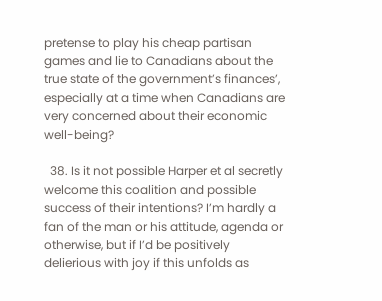pretense to play his cheap partisan games and lie to Canadians about the true state of the government’s finances’, especially at a time when Canadians are very concerned about their economic well-being?

  38. Is it not possible Harper et al secretly welcome this coalition and possible success of their intentions? I’m hardly a fan of the man or his attitude, agenda or otherwise, but if I’d be positively delierious with joy if this unfolds as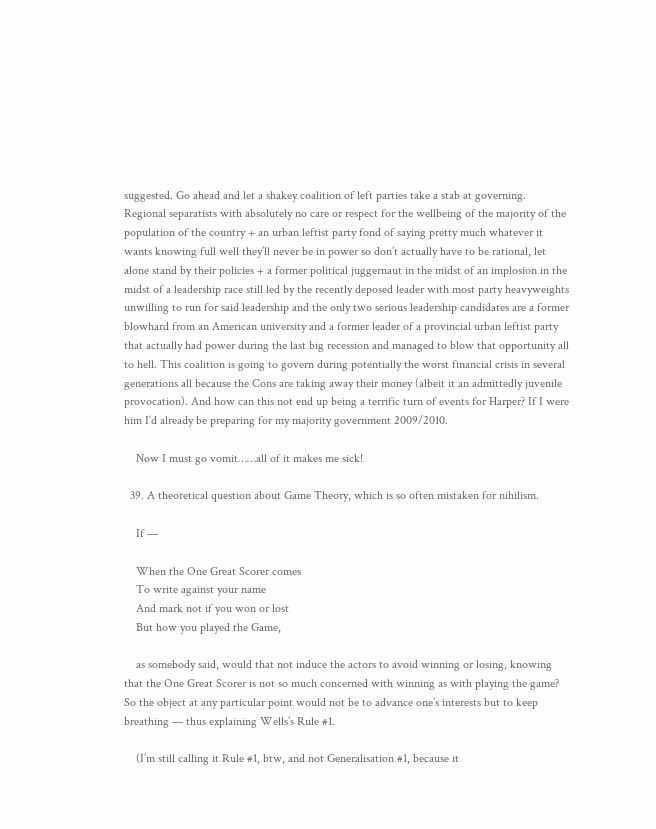suggested. Go ahead and let a shakey coalition of left parties take a stab at governing. Regional separatists with absolutely no care or respect for the wellbeing of the majority of the population of the country + an urban leftist party fond of saying pretty much whatever it wants knowing full well they’ll never be in power so don’t actually have to be rational, let alone stand by their policies + a former political juggernaut in the midst of an implosion in the midst of a leadership race still led by the recently deposed leader with most party heavyweights unwilling to run for said leadership and the only two serious leadership candidates are a former blowhard from an American university and a former leader of a provincial urban leftist party that actually had power during the last big recession and managed to blow that opportunity all to hell. This coalition is going to govern during potentially the worst financial crisis in several generations all because the Cons are taking away their money (albeit it an admittedly juvenile provocation). And how can this not end up being a terrific turn of events for Harper? If I were him I’d already be preparing for my majority government 2009/2010.

    Now I must go vomit……all of it makes me sick!

  39. A theoretical question about Game Theory, which is so often mistaken for nihilism.

    If —

    When the One Great Scorer comes
    To write against your name
    And mark not if you won or lost
    But how you played the Game,

    as somebody said, would that not induce the actors to avoid winning or losing, knowing that the One Great Scorer is not so much concerned with winning as with playing the game? So the object at any particular point would not be to advance one’s interests but to keep breathing — thus explaining Wells’s Rule #1.

    (I’m still calling it Rule #1, btw, and not Generalisation #1, because it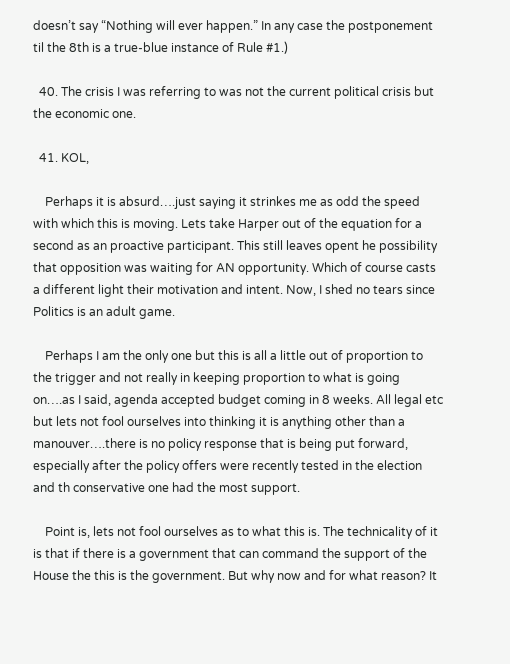doesn’t say “Nothing will ever happen.” In any case the postponement til the 8th is a true-blue instance of Rule #1.)

  40. The crisis I was referring to was not the current political crisis but the economic one.

  41. KOL,

    Perhaps it is absurd….just saying it strinkes me as odd the speed with which this is moving. Lets take Harper out of the equation for a second as an proactive participant. This still leaves opent he possibility that opposition was waiting for AN opportunity. Which of course casts a different light their motivation and intent. Now, I shed no tears since Politics is an adult game.

    Perhaps I am the only one but this is all a little out of proportion to the trigger and not really in keeping proportion to what is going on….as I said, agenda accepted budget coming in 8 weeks. All legal etc but lets not fool ourselves into thinking it is anything other than a manouver….there is no policy response that is being put forward, especially after the policy offers were recently tested in the election and th conservative one had the most support.

    Point is, lets not fool ourselves as to what this is. The technicality of it is that if there is a government that can command the support of the House the this is the government. But why now and for what reason? It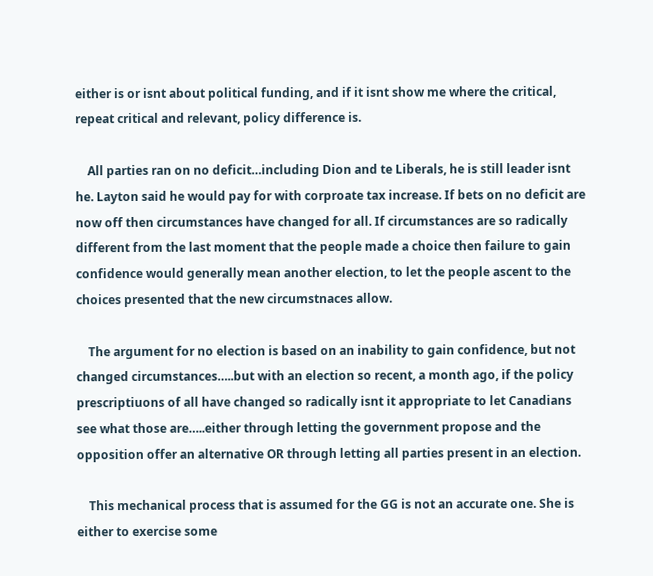either is or isnt about political funding, and if it isnt show me where the critical, repeat critical and relevant, policy difference is.

    All parties ran on no deficit…including Dion and te Liberals, he is still leader isnt he. Layton said he would pay for with corproate tax increase. If bets on no deficit are now off then circumstances have changed for all. If circumstances are so radically different from the last moment that the people made a choice then failure to gain confidence would generally mean another election, to let the people ascent to the choices presented that the new circumstnaces allow.

    The argument for no election is based on an inability to gain confidence, but not changed circumstances…..but with an election so recent, a month ago, if the policy prescriptiuons of all have changed so radically isnt it appropriate to let Canadians see what those are…..either through letting the government propose and the opposition offer an alternative OR through letting all parties present in an election.

    This mechanical process that is assumed for the GG is not an accurate one. She is either to exercise some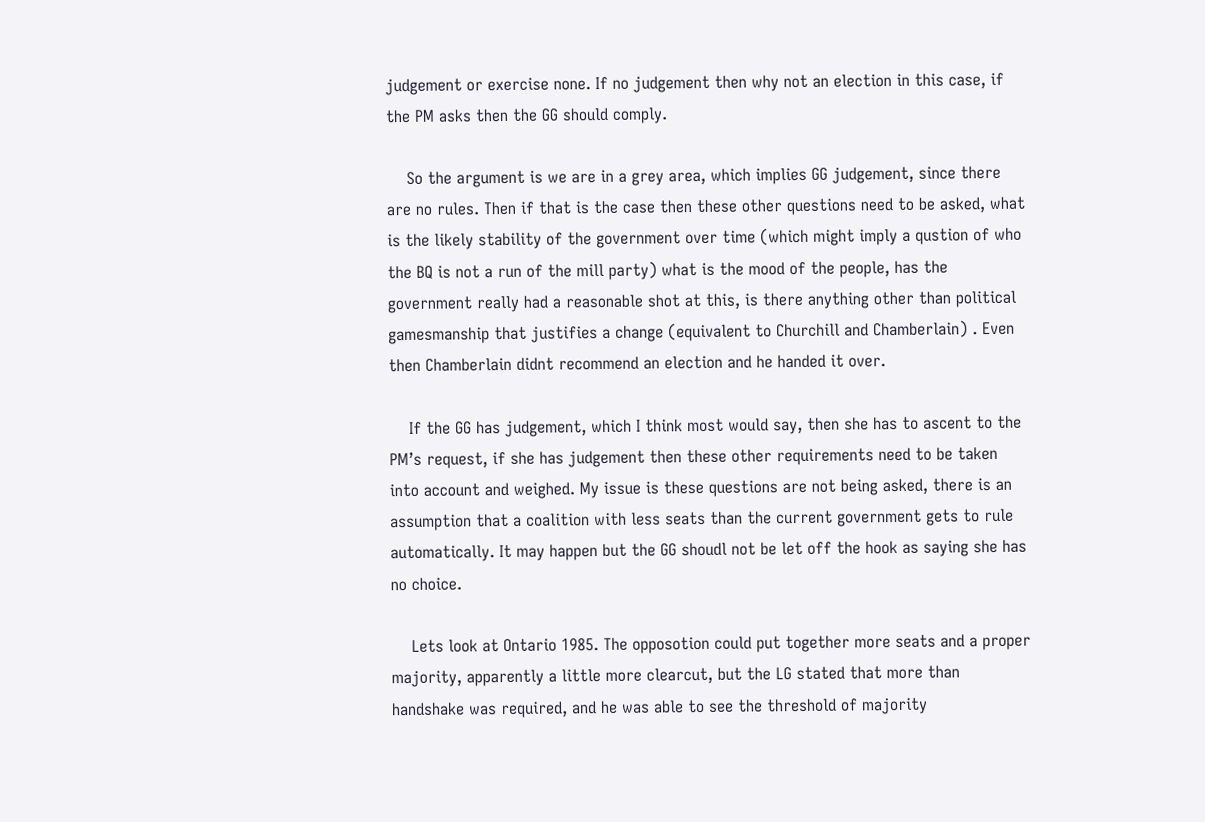judgement or exercise none. If no judgement then why not an election in this case, if the PM asks then the GG should comply.

    So the argument is we are in a grey area, which implies GG judgement, since there are no rules. Then if that is the case then these other questions need to be asked, what is the likely stability of the government over time (which might imply a qustion of who the BQ is not a run of the mill party) what is the mood of the people, has the government really had a reasonable shot at this, is there anything other than political gamesmanship that justifies a change (equivalent to Churchill and Chamberlain) . Even then Chamberlain didnt recommend an election and he handed it over.

    If the GG has judgement, which I think most would say, then she has to ascent to the PM’s request, if she has judgement then these other requirements need to be taken into account and weighed. My issue is these questions are not being asked, there is an assumption that a coalition with less seats than the current government gets to rule automatically. It may happen but the GG shoudl not be let off the hook as saying she has no choice.

    Lets look at Ontario 1985. The opposotion could put together more seats and a proper majority, apparently a little more clearcut, but the LG stated that more than handshake was required, and he was able to see the threshold of majority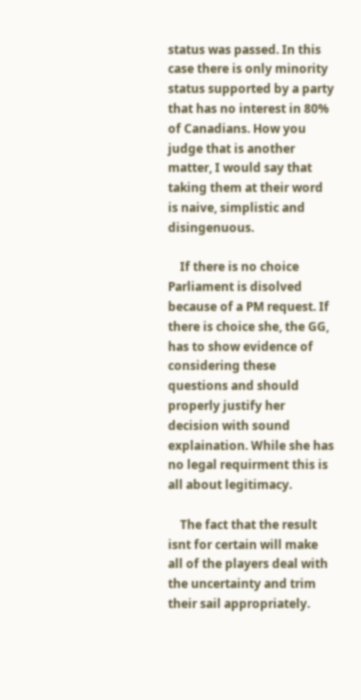status was passed. In this case there is only minority status supported by a party that has no interest in 80% of Canadians. How you judge that is another matter, I would say that taking them at their word is naive, simplistic and disingenuous.

    If there is no choice Parliament is disolved because of a PM request. If there is choice she, the GG, has to show evidence of considering these questions and should properly justify her decision with sound explaination. While she has no legal requirment this is all about legitimacy.

    The fact that the result isnt for certain will make all of the players deal with the uncertainty and trim their sail appropriately.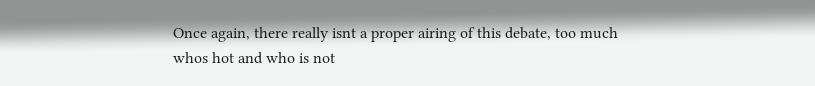Once again, there really isnt a proper airing of this debate, too much whos hot and who is not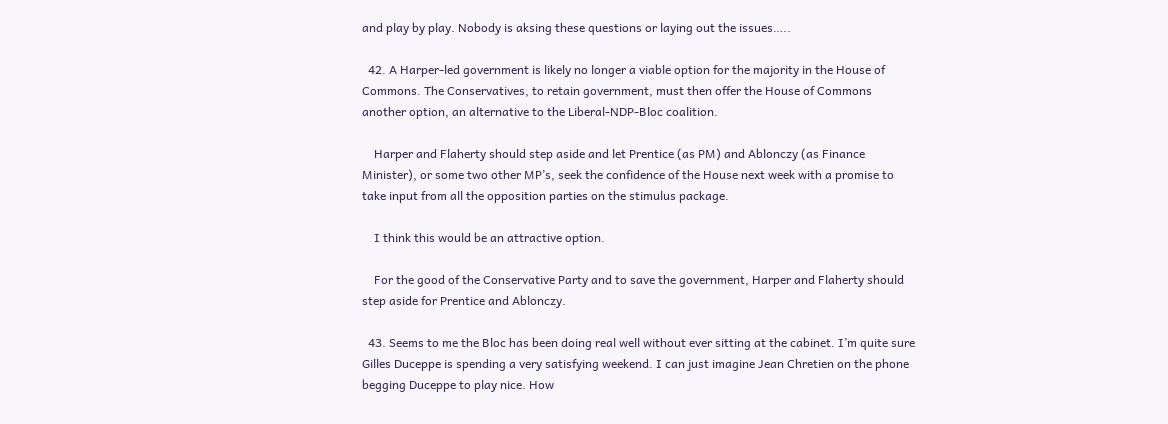and play by play. Nobody is aksing these questions or laying out the issues…..

  42. A Harper-led government is likely no longer a viable option for the majority in the House of Commons. The Conservatives, to retain government, must then offer the House of Commons another option, an alternative to the Liberal-NDP-Bloc coalition.

    Harper and Flaherty should step aside and let Prentice (as PM) and Ablonczy (as Finance Minister), or some two other MP’s, seek the confidence of the House next week with a promise to take input from all the opposition parties on the stimulus package.

    I think this would be an attractive option.

    For the good of the Conservative Party and to save the government, Harper and Flaherty should step aside for Prentice and Ablonczy.

  43. Seems to me the Bloc has been doing real well without ever sitting at the cabinet. I’m quite sure Gilles Duceppe is spending a very satisfying weekend. I can just imagine Jean Chretien on the phone begging Duceppe to play nice. How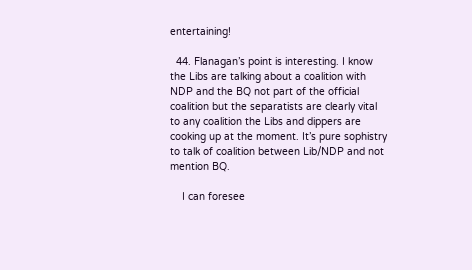entertaining!

  44. Flanagan’s point is interesting. I know the Libs are talking about a coalition with NDP and the BQ not part of the official coalition but the separatists are clearly vital to any coalition the Libs and dippers are cooking up at the moment. It’s pure sophistry to talk of coalition between Lib/NDP and not mention BQ.

    I can foresee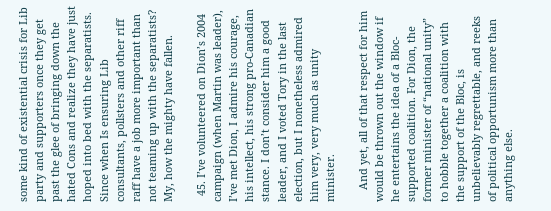some kind of existential crisis for Lib party and supporters once they get past the glee of bringing down the hated Cons and realize they have just hoped into bed with the separatists. Since when Is ensuring Lib consultants, pollsters and other riff raff have a job more important than not teaming up with the separatists? My, how the mighty have fallen.

  45. I’ve volunteered on Dion’s 2004 campaign (when Martin was leader), I’ve met Dion, I admire his courage, his intellect, his strong pro-Canadian stance. I don’t consider him a good leader, and I voted Tory in the last election, but I nonetheless admired him very, very much as unity minister.

    And yet, all of that respect for him would be thrown out the window if he entertains the idea of a Bloc-supported coalition. For Dion, the former minister of “national unity” to hobble together a coalition with the support of the Bloc, is unbelievably regrettable, and reeks of political opportunism more than anything else.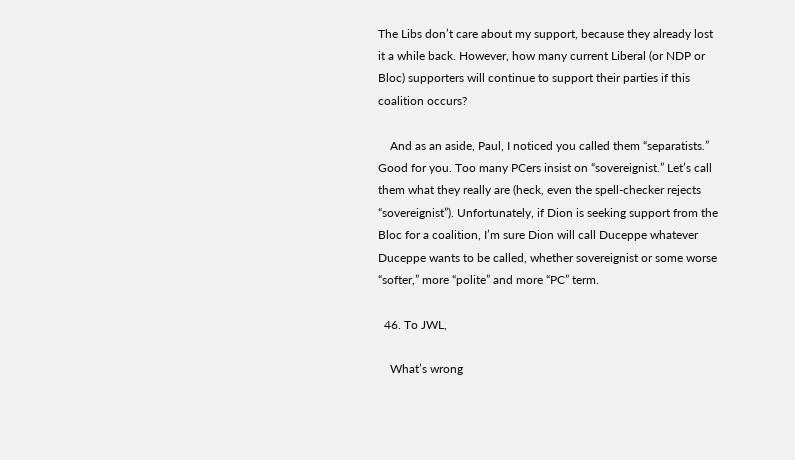The Libs don’t care about my support, because they already lost it a while back. However, how many current Liberal (or NDP or Bloc) supporters will continue to support their parties if this coalition occurs?

    And as an aside, Paul, I noticed you called them “separatists.” Good for you. Too many PCers insist on “sovereignist.” Let’s call them what they really are (heck, even the spell-checker rejects “sovereignist”). Unfortunately, if Dion is seeking support from the Bloc for a coalition, I’m sure Dion will call Duceppe whatever Duceppe wants to be called, whether sovereignist or some worse “softer,” more “polite” and more “PC” term.

  46. To JWL,

    What’s wrong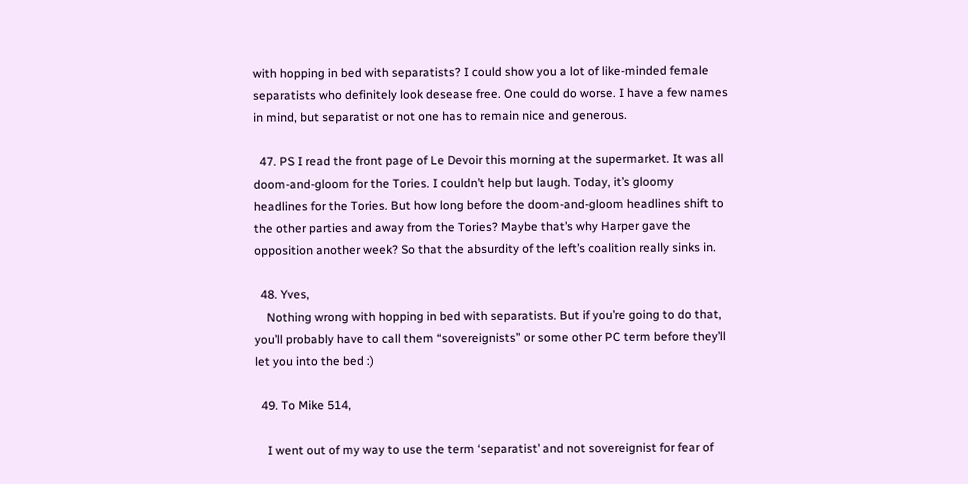with hopping in bed with separatists? I could show you a lot of like-minded female separatists who definitely look desease free. One could do worse. I have a few names in mind, but separatist or not one has to remain nice and generous.

  47. PS I read the front page of Le Devoir this morning at the supermarket. It was all doom-and-gloom for the Tories. I couldn’t help but laugh. Today, it’s gloomy headlines for the Tories. But how long before the doom-and-gloom headlines shift to the other parties and away from the Tories? Maybe that’s why Harper gave the opposition another week? So that the absurdity of the left’s coalition really sinks in.

  48. Yves,
    Nothing wrong with hopping in bed with separatists. But if you’re going to do that, you’ll probably have to call them “sovereignists” or some other PC term before they’ll let you into the bed :)

  49. To Mike 514,

    I went out of my way to use the term ‘separatist’ and not sovereignist for fear of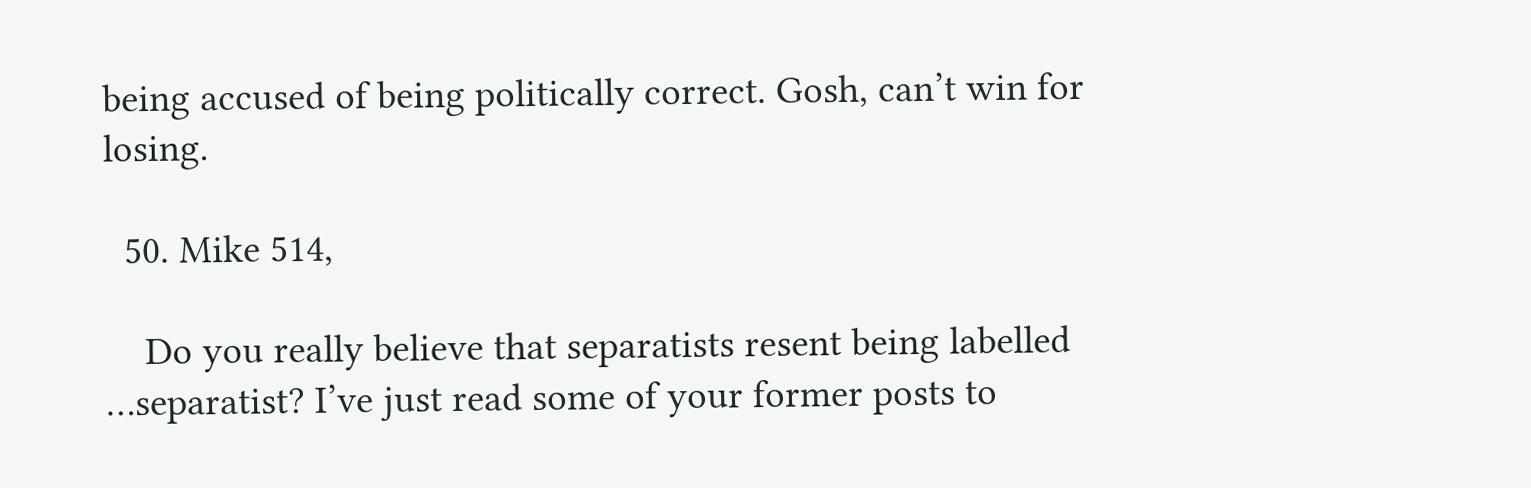being accused of being politically correct. Gosh, can’t win for losing.

  50. Mike 514,

    Do you really believe that separatists resent being labelled …separatist? I’ve just read some of your former posts to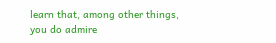learn that, among other things, you do admire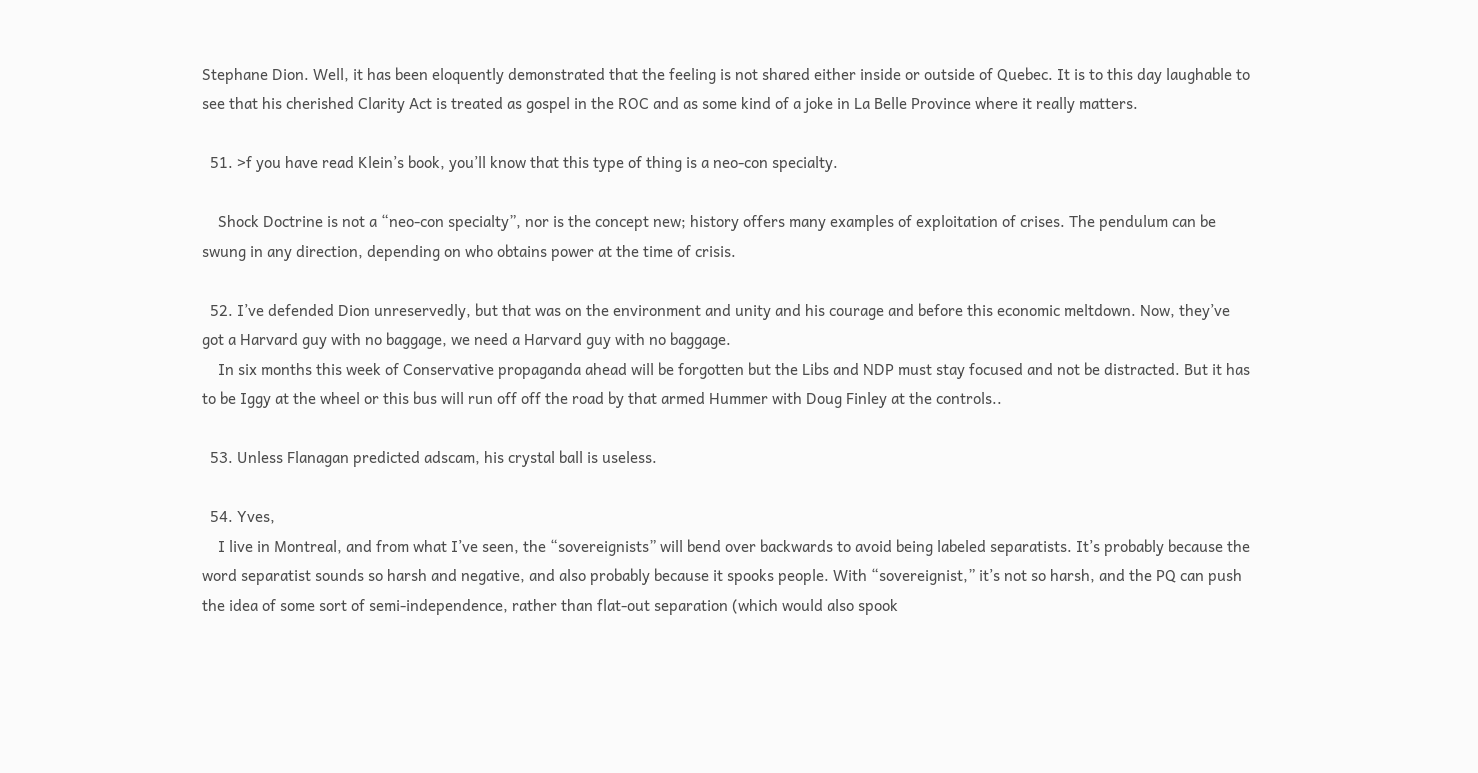Stephane Dion. Well, it has been eloquently demonstrated that the feeling is not shared either inside or outside of Quebec. It is to this day laughable to see that his cherished Clarity Act is treated as gospel in the ROC and as some kind of a joke in La Belle Province where it really matters.

  51. >f you have read Klein’s book, you’ll know that this type of thing is a neo-con specialty.

    Shock Doctrine is not a “neo-con specialty”, nor is the concept new; history offers many examples of exploitation of crises. The pendulum can be swung in any direction, depending on who obtains power at the time of crisis.

  52. I’ve defended Dion unreservedly, but that was on the environment and unity and his courage and before this economic meltdown. Now, they’ve got a Harvard guy with no baggage, we need a Harvard guy with no baggage.
    In six months this week of Conservative propaganda ahead will be forgotten but the Libs and NDP must stay focused and not be distracted. But it has to be Iggy at the wheel or this bus will run off off the road by that armed Hummer with Doug Finley at the controls..

  53. Unless Flanagan predicted adscam, his crystal ball is useless.

  54. Yves,
    I live in Montreal, and from what I’ve seen, the “sovereignists” will bend over backwards to avoid being labeled separatists. It’s probably because the word separatist sounds so harsh and negative, and also probably because it spooks people. With “sovereignist,” it’s not so harsh, and the PQ can push the idea of some sort of semi-independence, rather than flat-out separation (which would also spook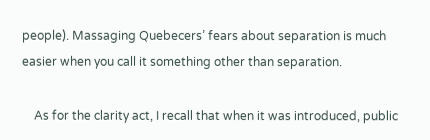people). Massaging Quebecers’ fears about separation is much easier when you call it something other than separation.

    As for the clarity act, I recall that when it was introduced, public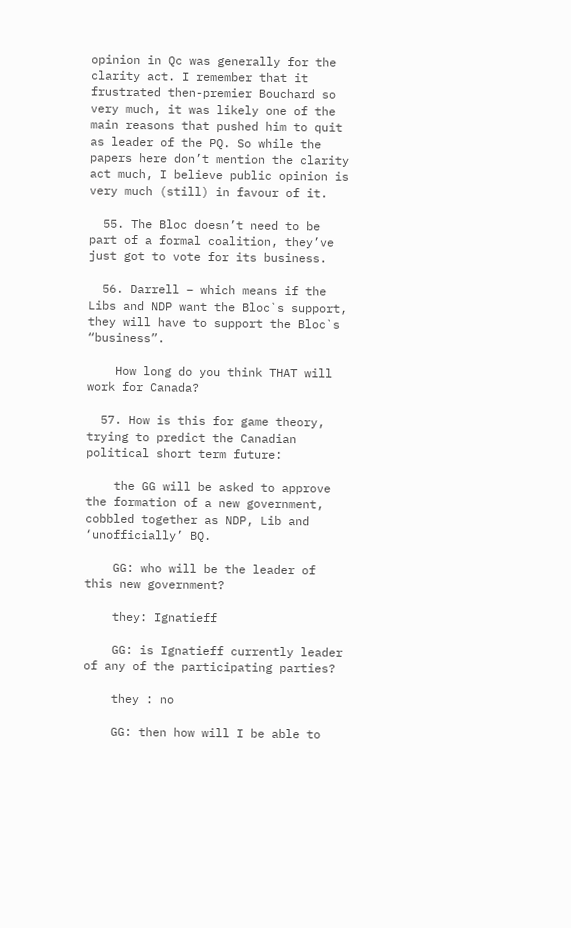opinion in Qc was generally for the clarity act. I remember that it frustrated then-premier Bouchard so very much, it was likely one of the main reasons that pushed him to quit as leader of the PQ. So while the papers here don’t mention the clarity act much, I believe public opinion is very much (still) in favour of it.

  55. The Bloc doesn’t need to be part of a formal coalition, they’ve just got to vote for its business.

  56. Darrell – which means if the Libs and NDP want the Bloc`s support, they will have to support the Bloc`s “business”.

    How long do you think THAT will work for Canada?

  57. How is this for game theory, trying to predict the Canadian political short term future:

    the GG will be asked to approve the formation of a new government, cobbled together as NDP, Lib and ‘unofficially’ BQ.

    GG: who will be the leader of this new government?

    they: Ignatieff

    GG: is Ignatieff currently leader of any of the participating parties?

    they : no

    GG: then how will I be able to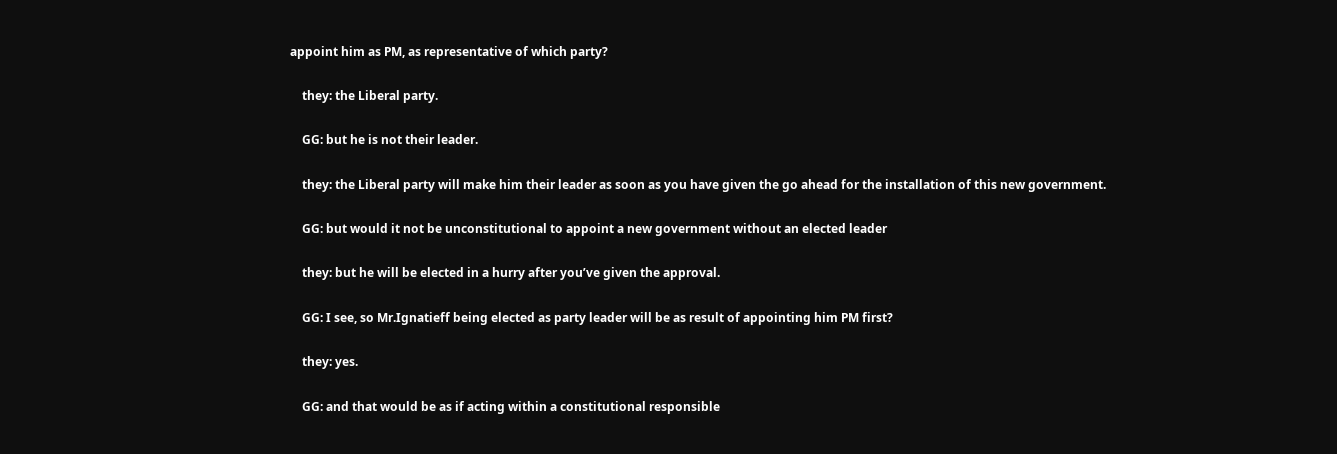appoint him as PM, as representative of which party?

    they: the Liberal party.

    GG: but he is not their leader.

    they: the Liberal party will make him their leader as soon as you have given the go ahead for the installation of this new government.

    GG: but would it not be unconstitutional to appoint a new government without an elected leader

    they: but he will be elected in a hurry after you’ve given the approval.

    GG: I see, so Mr.Ignatieff being elected as party leader will be as result of appointing him PM first?

    they: yes.

    GG: and that would be as if acting within a constitutional responsible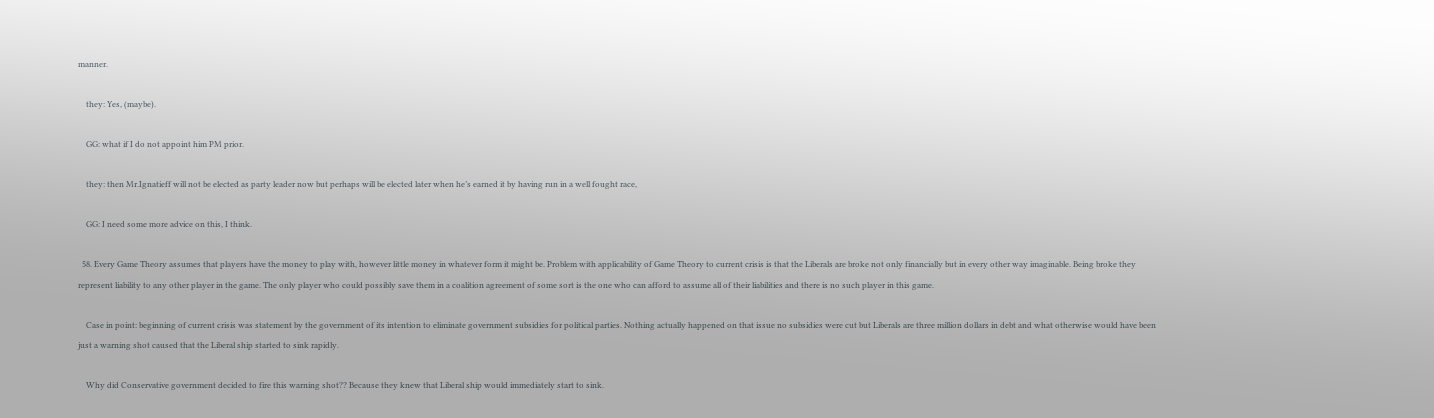manner.

    they: Yes, (maybe).

    GG: what if I do not appoint him PM prior.

    they: then Mr.Ignatieff will not be elected as party leader now but perhaps will be elected later when he’s earned it by having run in a well fought race,

    GG: I need some more advice on this, I think.

  58. Every Game Theory assumes that players have the money to play with, however little money in whatever form it might be. Problem with applicability of Game Theory to current crisis is that the Liberals are broke not only financially but in every other way imaginable. Being broke they represent liability to any other player in the game. The only player who could possibly save them in a coalition agreement of some sort is the one who can afford to assume all of their liabilities and there is no such player in this game.

    Case in point: beginning of current crisis was statement by the government of its intention to eliminate government subsidies for political parties. Nothing actually happened on that issue no subsidies were cut but Liberals are three million dollars in debt and what otherwise would have been just a warning shot caused that the Liberal ship started to sink rapidly.

    Why did Conservative government decided to fire this warning shot?? Because they knew that Liberal ship would immediately start to sink.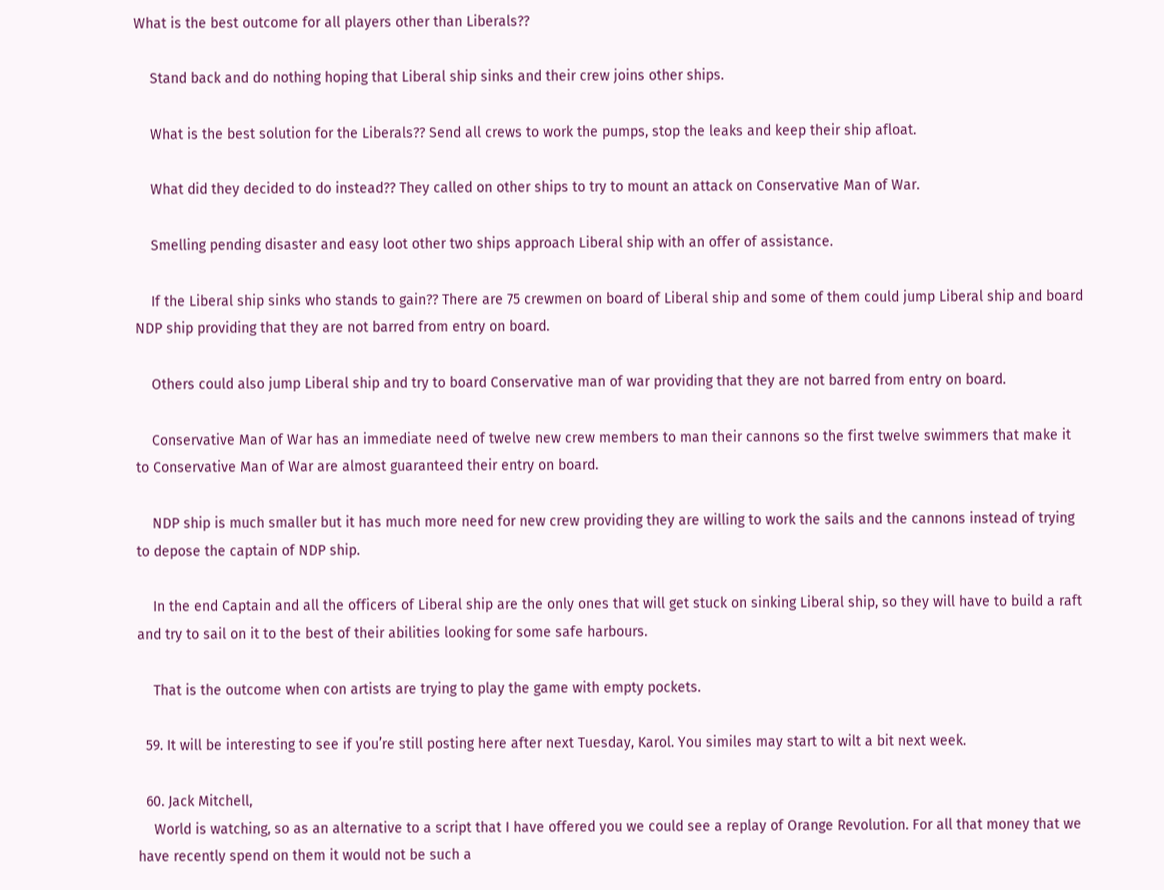What is the best outcome for all players other than Liberals??

    Stand back and do nothing hoping that Liberal ship sinks and their crew joins other ships.

    What is the best solution for the Liberals?? Send all crews to work the pumps, stop the leaks and keep their ship afloat.

    What did they decided to do instead?? They called on other ships to try to mount an attack on Conservative Man of War.

    Smelling pending disaster and easy loot other two ships approach Liberal ship with an offer of assistance.

    If the Liberal ship sinks who stands to gain?? There are 75 crewmen on board of Liberal ship and some of them could jump Liberal ship and board NDP ship providing that they are not barred from entry on board.

    Others could also jump Liberal ship and try to board Conservative man of war providing that they are not barred from entry on board.

    Conservative Man of War has an immediate need of twelve new crew members to man their cannons so the first twelve swimmers that make it to Conservative Man of War are almost guaranteed their entry on board.

    NDP ship is much smaller but it has much more need for new crew providing they are willing to work the sails and the cannons instead of trying to depose the captain of NDP ship.

    In the end Captain and all the officers of Liberal ship are the only ones that will get stuck on sinking Liberal ship, so they will have to build a raft and try to sail on it to the best of their abilities looking for some safe harbours.

    That is the outcome when con artists are trying to play the game with empty pockets.

  59. It will be interesting to see if you’re still posting here after next Tuesday, Karol. You similes may start to wilt a bit next week.

  60. Jack Mitchell,
    World is watching, so as an alternative to a script that I have offered you we could see a replay of Orange Revolution. For all that money that we have recently spend on them it would not be such a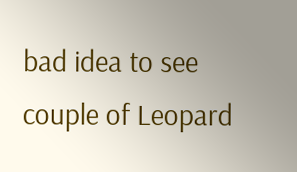bad idea to see couple of Leopard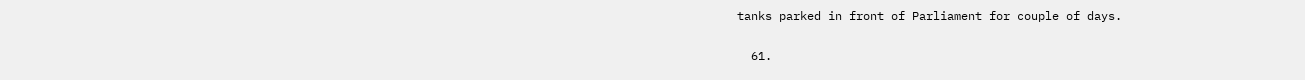tanks parked in front of Parliament for couple of days.

  61.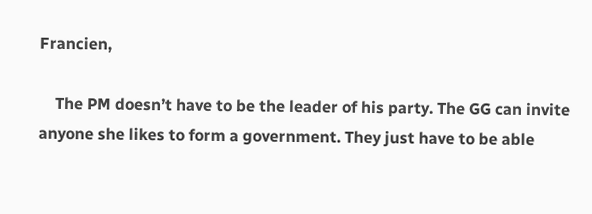Francien,

    The PM doesn’t have to be the leader of his party. The GG can invite anyone she likes to form a government. They just have to be able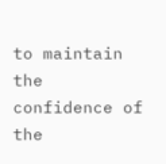to maintain the confidence of the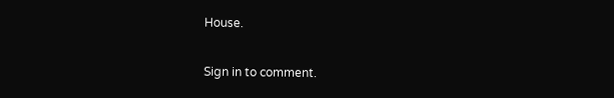House.

Sign in to comment.